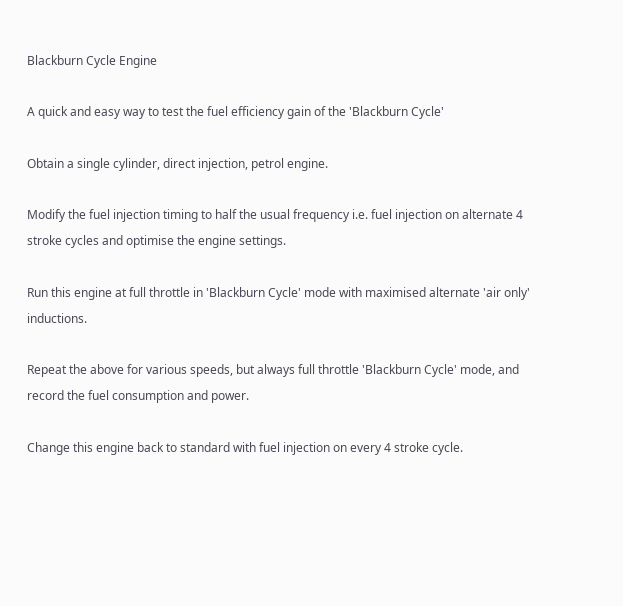Blackburn Cycle Engine

A quick and easy way to test the fuel efficiency gain of the 'Blackburn Cycle'

Obtain a single cylinder, direct injection, petrol engine.

Modify the fuel injection timing to half the usual frequency i.e. fuel injection on alternate 4 stroke cycles and optimise the engine settings.

Run this engine at full throttle in 'Blackburn Cycle' mode with maximised alternate 'air only' inductions.

Repeat the above for various speeds, but always full throttle 'Blackburn Cycle' mode, and record the fuel consumption and power.

Change this engine back to standard with fuel injection on every 4 stroke cycle.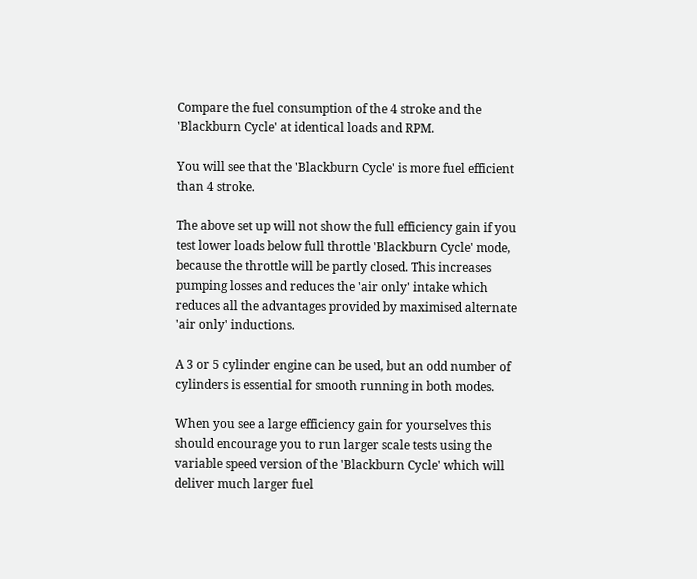Compare the fuel consumption of the 4 stroke and the 'Blackburn Cycle' at identical loads and RPM.

You will see that the 'Blackburn Cycle' is more fuel efficient than 4 stroke.

The above set up will not show the full efficiency gain if you test lower loads below full throttle 'Blackburn Cycle' mode, because the throttle will be partly closed. This increases pumping losses and reduces the 'air only' intake which reduces all the advantages provided by maximised alternate 'air only' inductions.

A 3 or 5 cylinder engine can be used, but an odd number of cylinders is essential for smooth running in both modes.

When you see a large efficiency gain for yourselves this should encourage you to run larger scale tests using the variable speed version of the 'Blackburn Cycle' which will deliver much larger fuel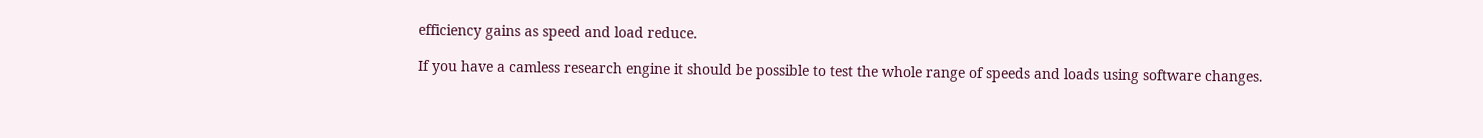efficiency gains as speed and load reduce.

If you have a camless research engine it should be possible to test the whole range of speeds and loads using software changes.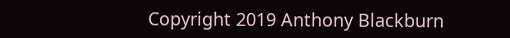Copyright 2019 Anthony Blackburn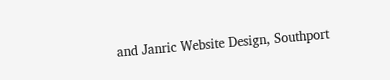and Janric Website Design, Southport